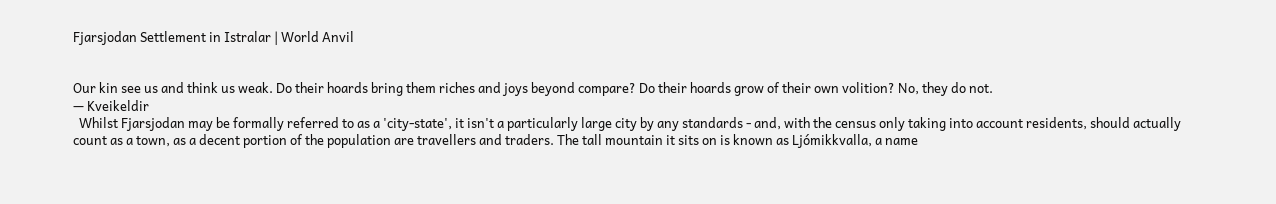Fjarsjodan Settlement in Istralar | World Anvil


Our kin see us and think us weak. Do their hoards bring them riches and joys beyond compare? Do their hoards grow of their own volition? No, they do not.
— Kveikeldir
  Whilst Fjarsjodan may be formally referred to as a 'city-state', it isn't a particularly large city by any standards - and, with the census only taking into account residents, should actually count as a town, as a decent portion of the population are travellers and traders. The tall mountain it sits on is known as Ljómikkvalla, a name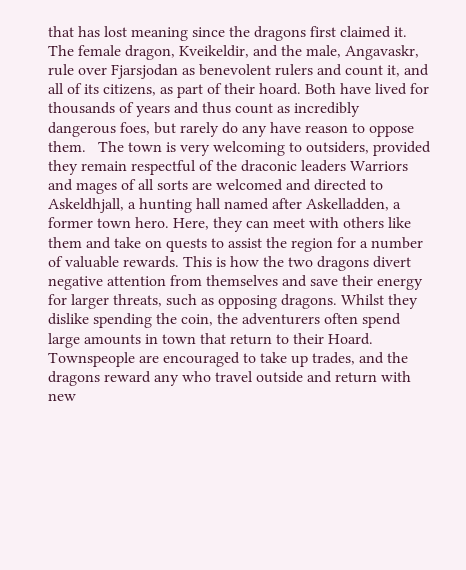that has lost meaning since the dragons first claimed it. The female dragon, Kveikeldir, and the male, Angavaskr, rule over Fjarsjodan as benevolent rulers and count it, and all of its citizens, as part of their hoard. Both have lived for thousands of years and thus count as incredibly dangerous foes, but rarely do any have reason to oppose them.   The town is very welcoming to outsiders, provided they remain respectful of the draconic leaders Warriors and mages of all sorts are welcomed and directed to Askeldhjall, a hunting hall named after Askelladden, a former town hero. Here, they can meet with others like them and take on quests to assist the region for a number of valuable rewards. This is how the two dragons divert negative attention from themselves and save their energy for larger threats, such as opposing dragons. Whilst they dislike spending the coin, the adventurers often spend large amounts in town that return to their Hoard.   Townspeople are encouraged to take up trades, and the dragons reward any who travel outside and return with new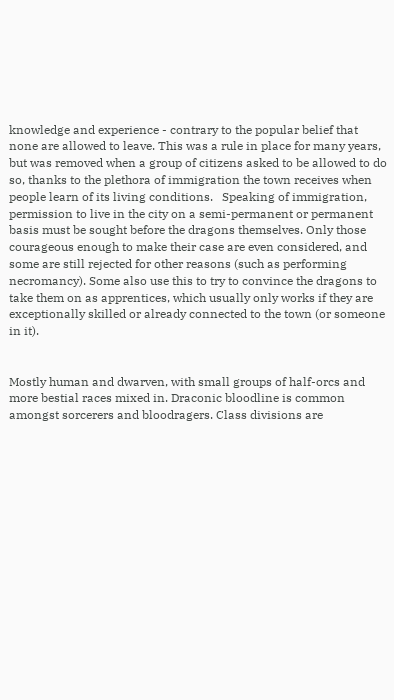knowledge and experience - contrary to the popular belief that none are allowed to leave. This was a rule in place for many years, but was removed when a group of citizens asked to be allowed to do so, thanks to the plethora of immigration the town receives when people learn of its living conditions.   Speaking of immigration, permission to live in the city on a semi-permanent or permanent basis must be sought before the dragons themselves. Only those courageous enough to make their case are even considered, and some are still rejected for other reasons (such as performing necromancy). Some also use this to try to convince the dragons to take them on as apprentices, which usually only works if they are exceptionally skilled or already connected to the town (or someone in it).


Mostly human and dwarven, with small groups of half-orcs and more bestial races mixed in. Draconic bloodline is common amongst sorcerers and bloodragers. Class divisions are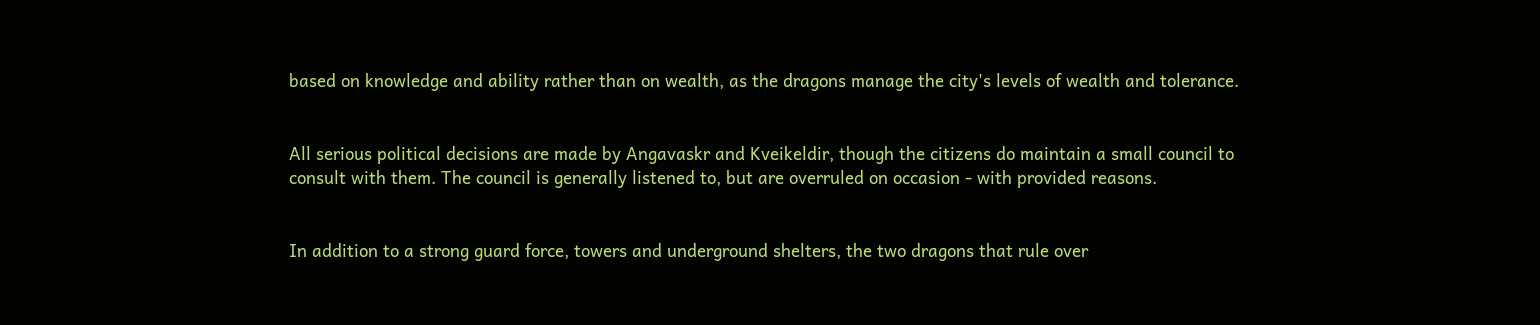based on knowledge and ability rather than on wealth, as the dragons manage the city's levels of wealth and tolerance.


All serious political decisions are made by Angavaskr and Kveikeldir, though the citizens do maintain a small council to consult with them. The council is generally listened to, but are overruled on occasion - with provided reasons.


In addition to a strong guard force, towers and underground shelters, the two dragons that rule over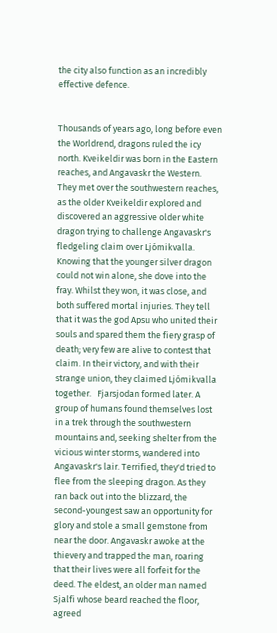the city also function as an incredibly effective defence.


Thousands of years ago, long before even the Worldrend, dragons ruled the icy north. Kveikeldir was born in the Eastern reaches, and Angavaskr the Western. They met over the southwestern reaches, as the older Kveikeldir explored and discovered an aggressive older white dragon trying to challenge Angavaskr's fledgeling claim over Ljómikvalla. Knowing that the younger silver dragon could not win alone, she dove into the fray. Whilst they won, it was close, and both suffered mortal injuries. They tell that it was the god Apsu who united their souls and spared them the fiery grasp of death; very few are alive to contest that claim. In their victory, and with their strange union, they claimed Ljómikvalla together.   Fjarsjodan formed later. A group of humans found themselves lost in a trek through the southwestern mountains and, seeking shelter from the vicious winter storms, wandered into Angavaskr's lair. Terrified, they'd tried to flee from the sleeping dragon. As they ran back out into the blizzard, the second-youngest saw an opportunity for glory and stole a small gemstone from near the door. Angavaskr awoke at the thievery and trapped the man, roaring that their lives were all forfeit for the deed. The eldest, an older man named Sjalfi whose beard reached the floor, agreed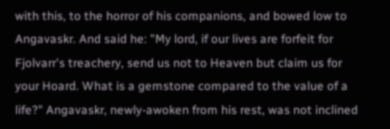with this, to the horror of his companions, and bowed low to Angavaskr. And said he: "My lord, if our lives are forfeit for Fjolvarr's treachery, send us not to Heaven but claim us for your Hoard. What is a gemstone compared to the value of a life?" Angavaskr, newly-awoken from his rest, was not inclined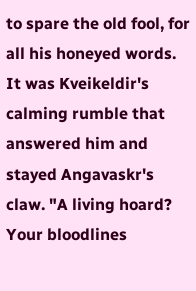to spare the old fool, for all his honeyed words. It was Kveikeldir's calming rumble that answered him and stayed Angavaskr's claw. "A living hoard? Your bloodlines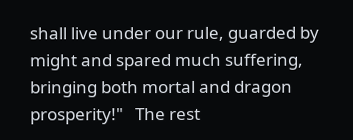shall live under our rule, guarded by might and spared much suffering, bringing both mortal and dragon prosperity!"   The rest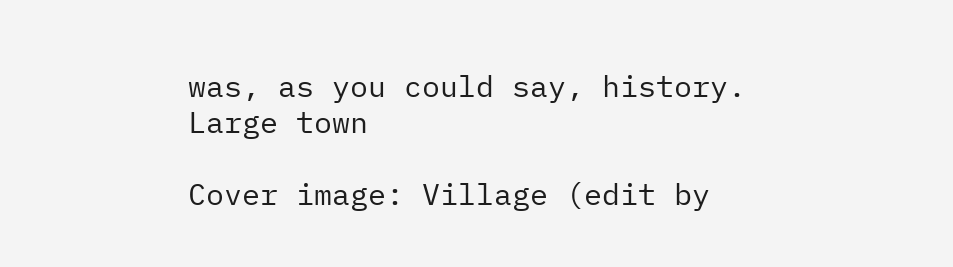was, as you could say, history.
Large town

Cover image: Village (edit by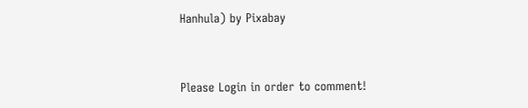Hanhula) by Pixabay


Please Login in order to comment!